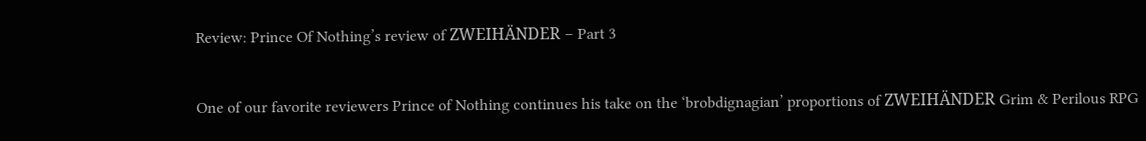Review: Prince Of Nothing’s review of ZWEIHÄNDER – Part 3

One of our favorite reviewers Prince of Nothing continues his take on the ‘brobdignagian’ proportions of ZWEIHÄNDER Grim & Perilous RPG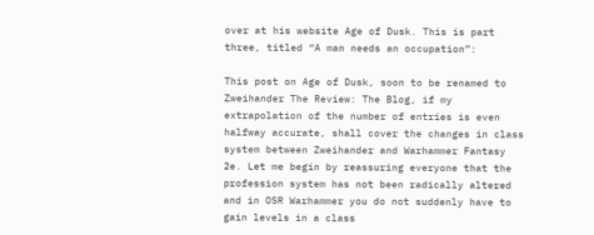over at his website Age of Dusk. This is part three, titled “A man needs an occupation”:

This post on Age of Dusk, soon to be renamed to Zweihander The Review: The Blog, if my extrapolation of the number of entries is even halfway accurate, shall cover the changes in class system between Zweihander and Warhammer Fantasy 2e. Let me begin by reassuring everyone that the profession system has not been radically altered and in OSR Warhammer you do not suddenly have to gain levels in a class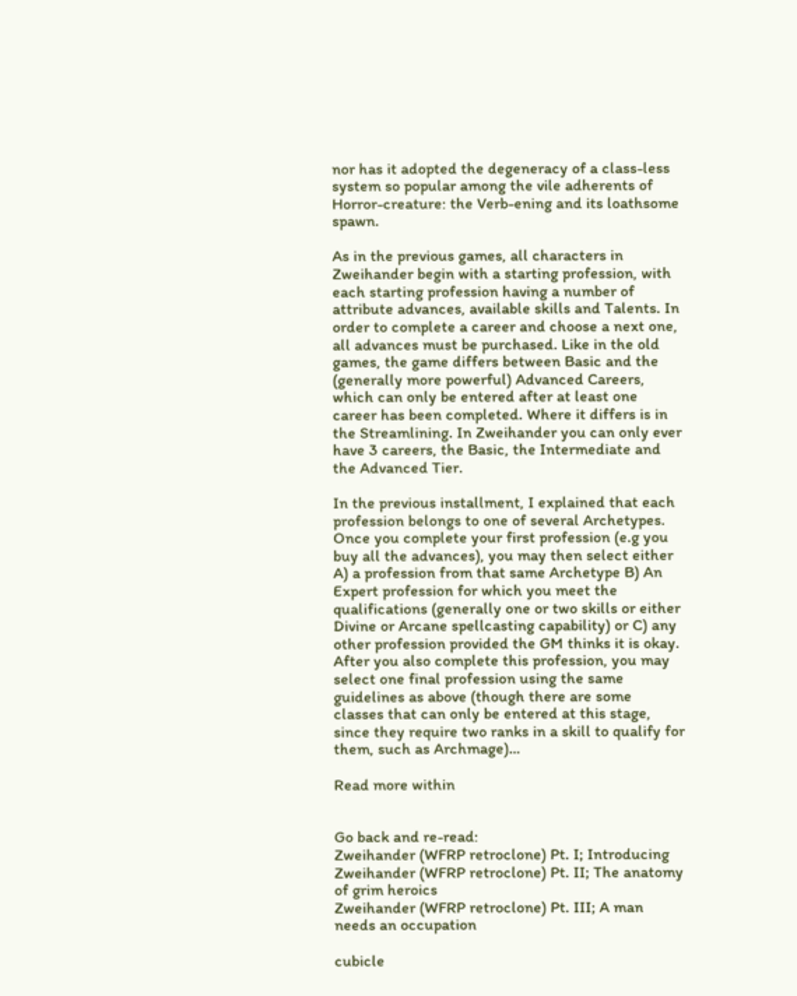nor has it adopted the degeneracy of a class-less system so popular among the vile adherents of Horror-creature: the Verb-ening and its loathsome spawn.

As in the previous games, all characters in Zweihander begin with a starting profession, with each starting profession having a number of attribute advances, available skills and Talents. In order to complete a career and choose a next one, all advances must be purchased. Like in the old games, the game differs between Basic and the (generally more powerful) Advanced Careers, which can only be entered after at least one career has been completed. Where it differs is in the Streamlining. In Zweihander you can only ever have 3 careers, the Basic, the Intermediate and the Advanced Tier.

In the previous installment, I explained that each profession belongs to one of several Archetypes. Once you complete your first profession (e.g you buy all the advances), you may then select either A) a profession from that same Archetype B) An Expert profession for which you meet the qualifications (generally one or two skills or either Divine or Arcane spellcasting capability) or C) any other profession provided the GM thinks it is okay. After you also complete this profession, you may select one final profession using the same guidelines as above (though there are some classes that can only be entered at this stage, since they require two ranks in a skill to qualify for them, such as Archmage)…

Read more within


Go back and re-read:
Zweihander (WFRP retroclone) Pt. I; Introducing
Zweihander (WFRP retroclone) Pt. II; The anatomy of grim heroics
Zweihander (WFRP retroclone) Pt. III; A man needs an occupation

cubicle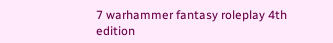7 warhammer fantasy roleplay 4th edition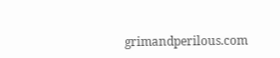grimandperilous.com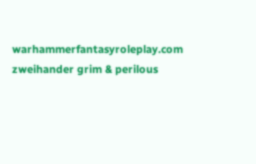warhammerfantasyroleplay.com zweihander grim & perilous